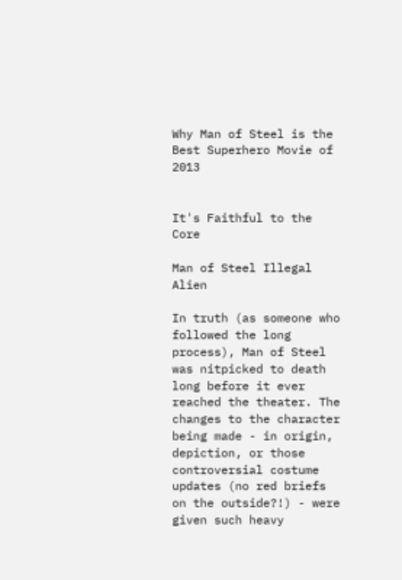Why Man of Steel is the Best Superhero Movie of 2013


It's Faithful to the Core

Man of Steel Illegal Alien

In truth (as someone who followed the long process), Man of Steel was nitpicked to death long before it ever reached the theater. The changes to the character being made - in origin, depiction, or those controversial costume updates (no red briefs on the outside?!) - were given such heavy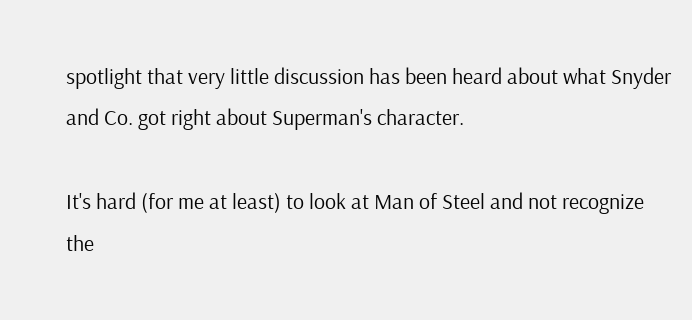spotlight that very little discussion has been heard about what Snyder and Co. got right about Superman's character.

It's hard (for me at least) to look at Man of Steel and not recognize the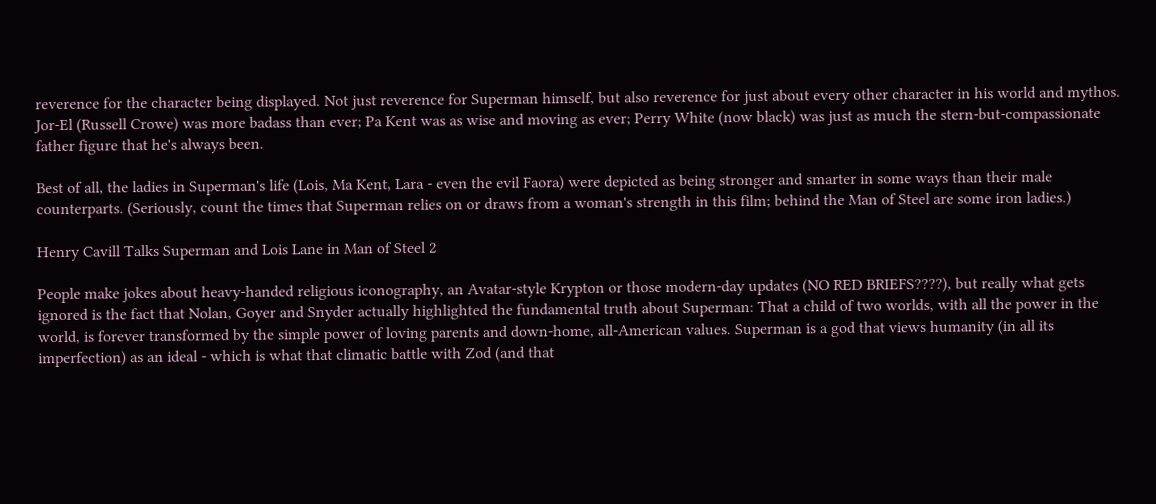reverence for the character being displayed. Not just reverence for Superman himself, but also reverence for just about every other character in his world and mythos. Jor-El (Russell Crowe) was more badass than ever; Pa Kent was as wise and moving as ever; Perry White (now black) was just as much the stern-but-compassionate father figure that he's always been.

Best of all, the ladies in Superman's life (Lois, Ma Kent, Lara - even the evil Faora) were depicted as being stronger and smarter in some ways than their male counterparts. (Seriously, count the times that Superman relies on or draws from a woman's strength in this film; behind the Man of Steel are some iron ladies.)

Henry Cavill Talks Superman and Lois Lane in Man of Steel 2

People make jokes about heavy-handed religious iconography, an Avatar-style Krypton or those modern-day updates (NO RED BRIEFS????), but really what gets ignored is the fact that Nolan, Goyer and Snyder actually highlighted the fundamental truth about Superman: That a child of two worlds, with all the power in the world, is forever transformed by the simple power of loving parents and down-home, all-American values. Superman is a god that views humanity (in all its imperfection) as an ideal - which is what that climatic battle with Zod (and that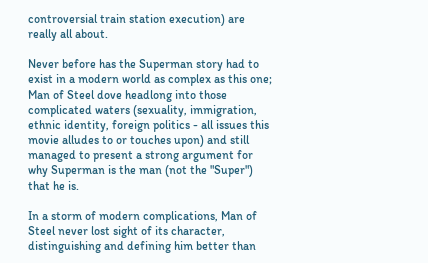controversial train station execution) are really all about.

Never before has the Superman story had to exist in a modern world as complex as this one; Man of Steel dove headlong into those complicated waters (sexuality, immigration, ethnic identity, foreign politics - all issues this movie alludes to or touches upon) and still managed to present a strong argument for why Superman is the man (not the "Super") that he is.

In a storm of modern complications, Man of Steel never lost sight of its character, distinguishing and defining him better than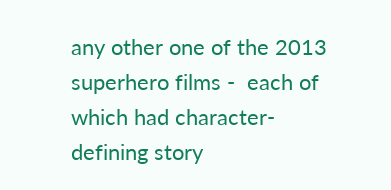any other one of the 2013 superhero films -  each of which had character-defining story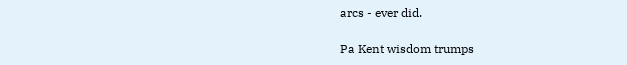arcs - ever did.

Pa Kent wisdom trumps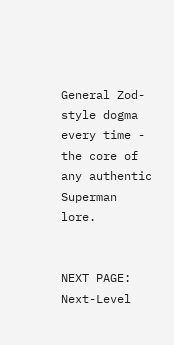General Zod-style dogma every time - the core of any authentic Superman lore.


NEXT PAGE: Next-Level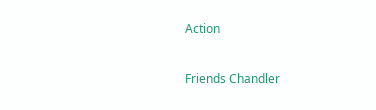Action


Friends Chandler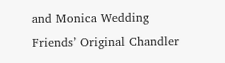and Monica Wedding
Friends’ Original Chandler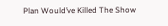Plan Would’ve Killed The Show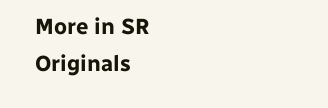More in SR Originals